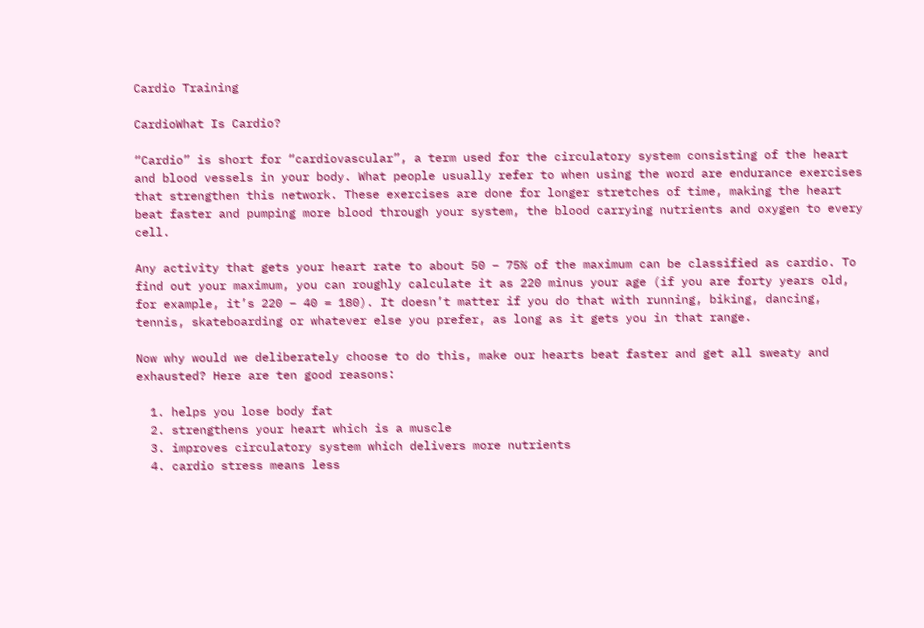Cardio Training

CardioWhat Is Cardio?

“Cardio” is short for “cardiovascular”, a term used for the circulatory system consisting of the heart and blood vessels in your body. What people usually refer to when using the word are endurance exercises that strengthen this network. These exercises are done for longer stretches of time, making the heart beat faster and pumping more blood through your system, the blood carrying nutrients and oxygen to every cell.

Any activity that gets your heart rate to about 50 – 75% of the maximum can be classified as cardio. To find out your maximum, you can roughly calculate it as 220 minus your age (if you are forty years old, for example, it’s 220 – 40 = 180). It doesn’t matter if you do that with running, biking, dancing, tennis, skateboarding or whatever else you prefer, as long as it gets you in that range.

Now why would we deliberately choose to do this, make our hearts beat faster and get all sweaty and exhausted? Here are ten good reasons:

  1. helps you lose body fat
  2. strengthens your heart which is a muscle
  3. improves circulatory system which delivers more nutrients
  4. cardio stress means less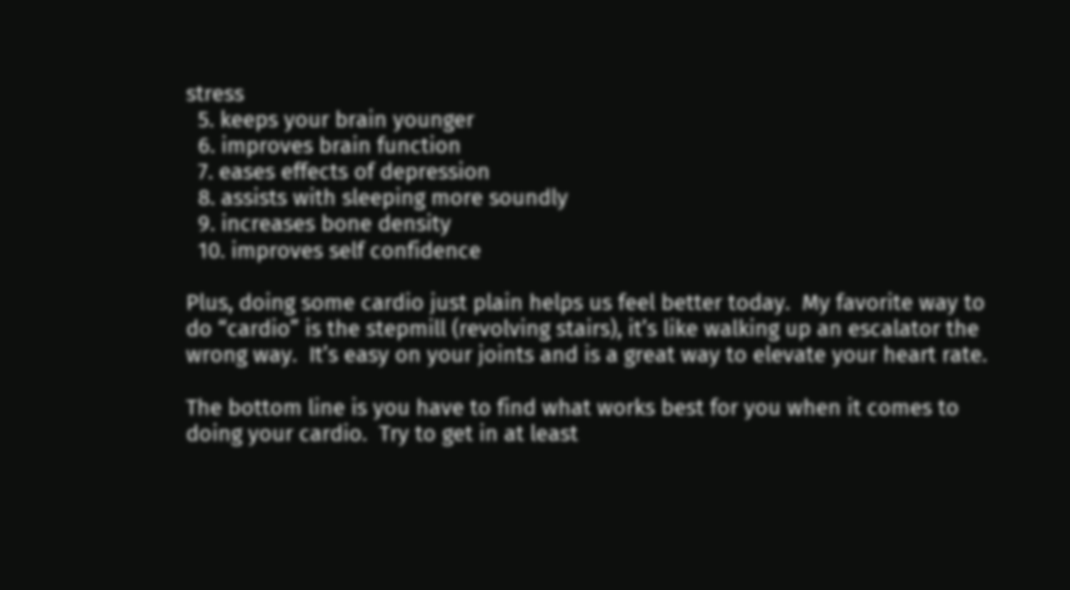stress
  5. keeps your brain younger
  6. improves brain function
  7. eases effects of depression
  8. assists with sleeping more soundly
  9. increases bone density
  10. improves self confidence

Plus, doing some cardio just plain helps us feel better today.  My favorite way to do “cardio” is the stepmill (revolving stairs), it’s like walking up an escalator the wrong way.  It’s easy on your joints and is a great way to elevate your heart rate.

The bottom line is you have to find what works best for you when it comes to doing your cardio.  Try to get in at least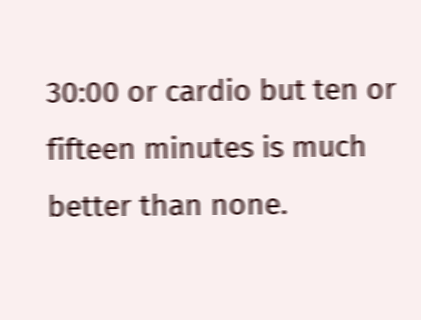30:00 or cardio but ten or fifteen minutes is much better than none.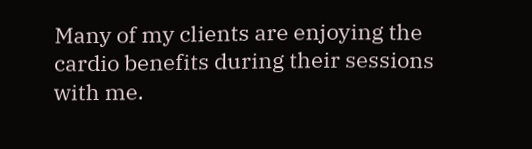Many of my clients are enjoying the cardio benefits during their sessions with me.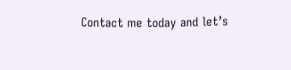Contact me today and let’s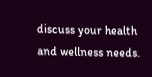discuss your health and wellness needs.